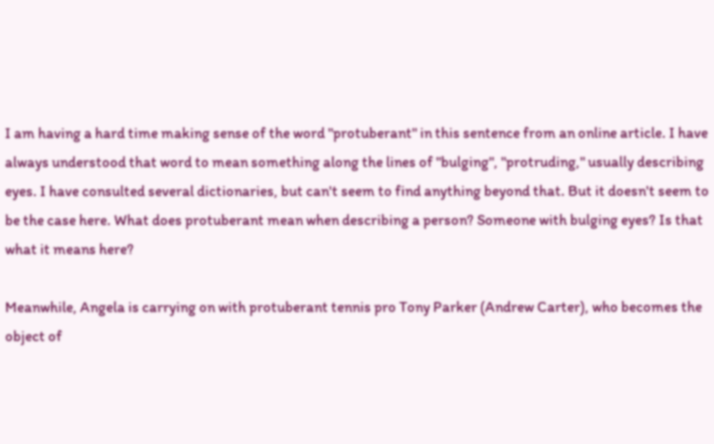I am having a hard time making sense of the word "protuberant" in this sentence from an online article. I have always understood that word to mean something along the lines of "bulging", "protruding," usually describing eyes. I have consulted several dictionaries, but can't seem to find anything beyond that. But it doesn't seem to be the case here. What does protuberant mean when describing a person? Someone with bulging eyes? Is that what it means here?

Meanwhile, Angela is carrying on with protuberant tennis pro Tony Parker (Andrew Carter), who becomes the object of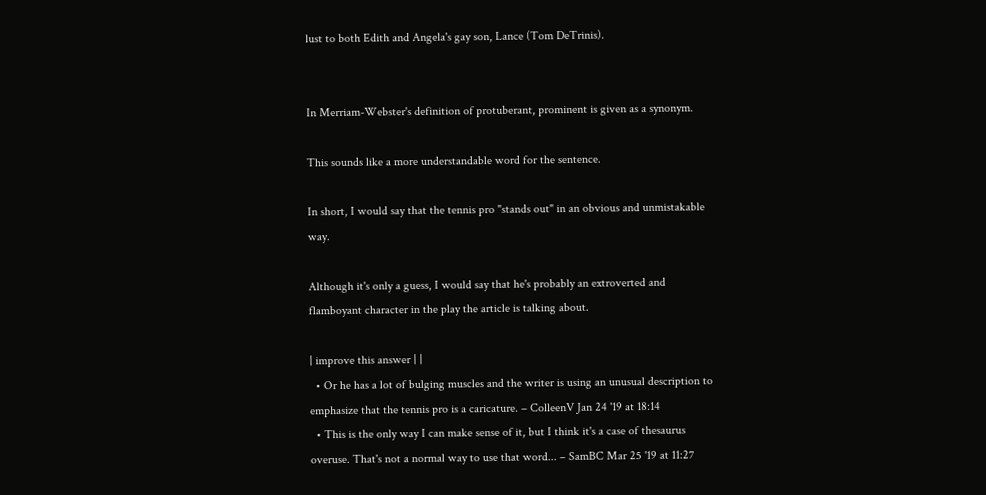lust to both Edith and Angela's gay son, Lance (Tom DeTrinis).


In Merriam-Webster's definition of protuberant, prominent is given as a synonym.

This sounds like a more understandable word for the sentence.

In short, I would say that the tennis pro "stands out" in an obvious and unmistakable way.

Although it's only a guess, I would say that he's probably an extroverted and flamboyant character in the play the article is talking about.

| improve this answer | |
  • Or he has a lot of bulging muscles and the writer is using an unusual description to emphasize that the tennis pro is a caricature. – ColleenV Jan 24 '19 at 18:14
  • This is the only way I can make sense of it, but I think it's a case of thesaurus overuse. That's not a normal way to use that word... – SamBC Mar 25 '19 at 11:27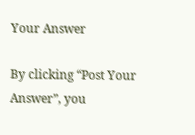Your Answer

By clicking “Post Your Answer”, you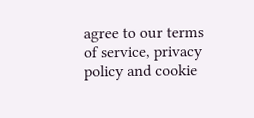agree to our terms of service, privacy policy and cookie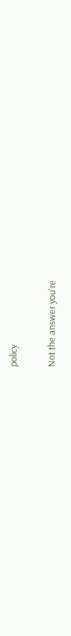policy

Not the answer you're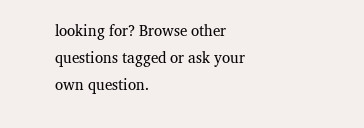looking for? Browse other questions tagged or ask your own question.